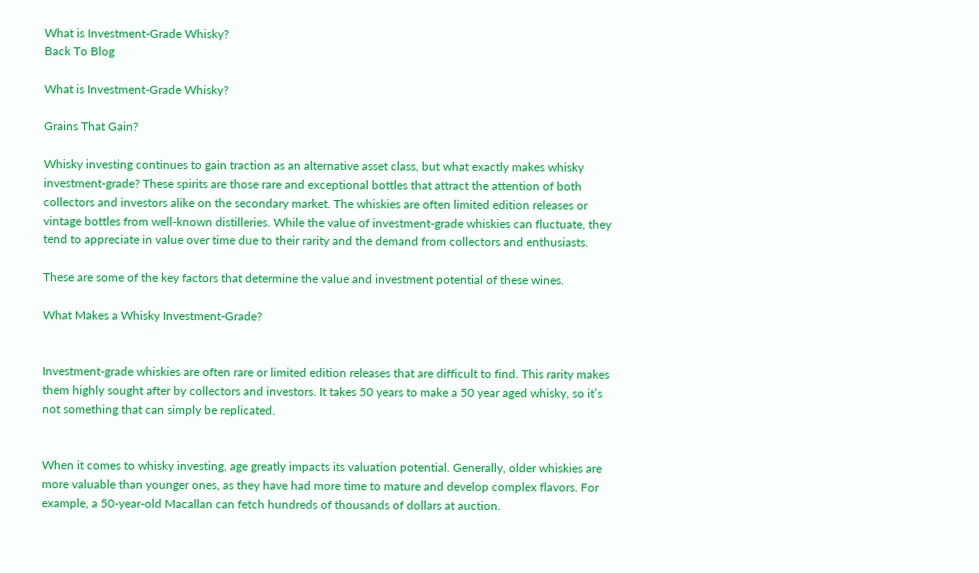What is Investment-Grade Whisky?
Back To Blog

What is Investment-Grade Whisky?

Grains That Gain?

Whisky investing continues to gain traction as an alternative asset class, but what exactly makes whisky investment-grade? These spirits are those rare and exceptional bottles that attract the attention of both collectors and investors alike on the secondary market. The whiskies are often limited edition releases or vintage bottles from well-known distilleries. While the value of investment-grade whiskies can fluctuate, they tend to appreciate in value over time due to their rarity and the demand from collectors and enthusiasts.

These are some of the key factors that determine the value and investment potential of these wines.

What Makes a Whisky Investment-Grade?


Investment-grade whiskies are often rare or limited edition releases that are difficult to find. This rarity makes them highly sought after by collectors and investors. It takes 50 years to make a 50 year aged whisky, so it’s not something that can simply be replicated.


When it comes to whisky investing, age greatly impacts its valuation potential. Generally, older whiskies are more valuable than younger ones, as they have had more time to mature and develop complex flavors. For example, a 50-year-old Macallan can fetch hundreds of thousands of dollars at auction.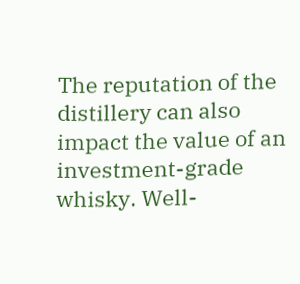The reputation of the distillery can also impact the value of an investment-grade whisky. Well-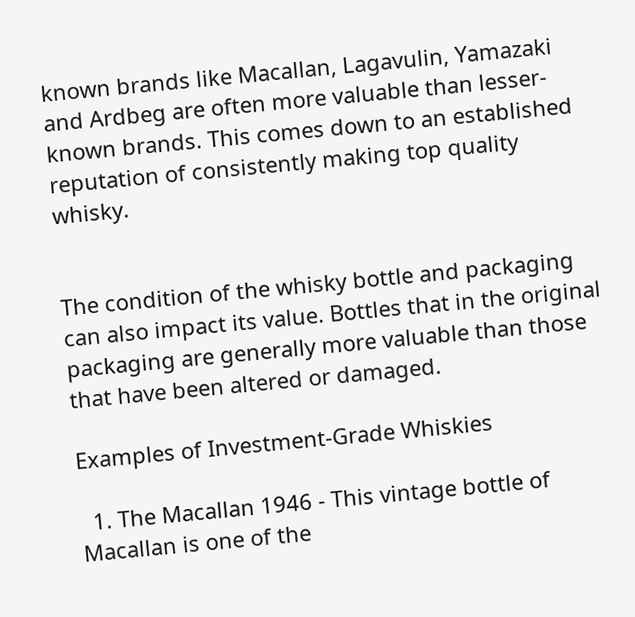known brands like Macallan, Lagavulin, Yamazaki and Ardbeg are often more valuable than lesser-known brands. This comes down to an established reputation of consistently making top quality whisky.


The condition of the whisky bottle and packaging can also impact its value. Bottles that in the original packaging are generally more valuable than those that have been altered or damaged.

Examples of Investment-Grade Whiskies

  1. The Macallan 1946 - This vintage bottle of Macallan is one of the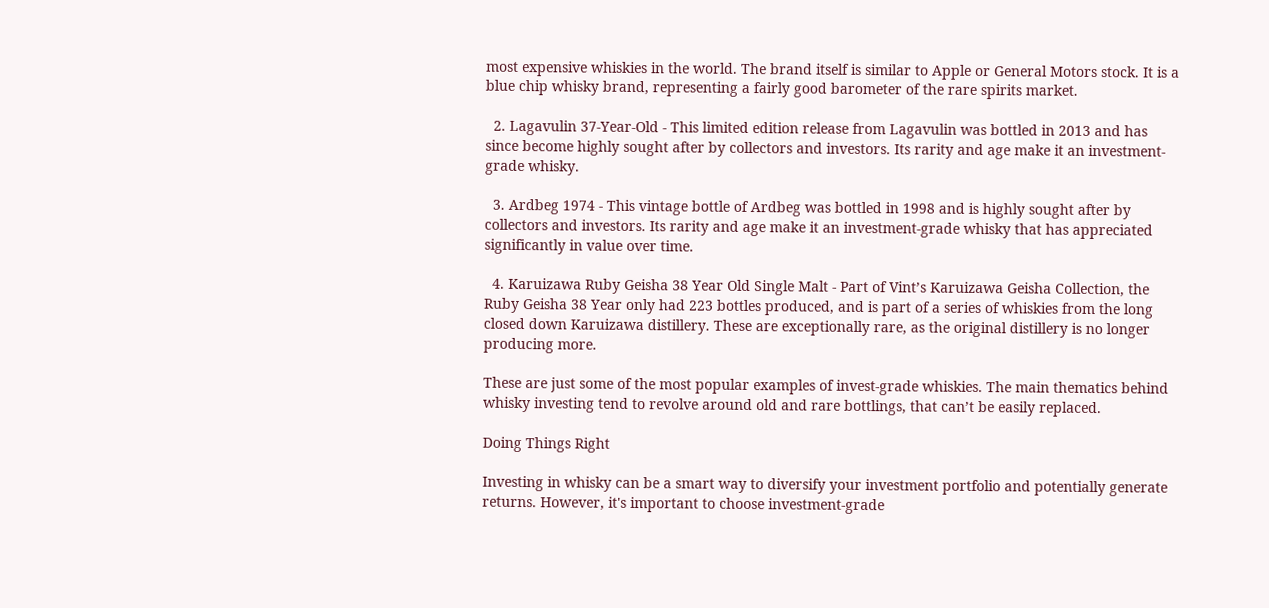most expensive whiskies in the world. The brand itself is similar to Apple or General Motors stock. It is a blue chip whisky brand, representing a fairly good barometer of the rare spirits market.

  2. Lagavulin 37-Year-Old - This limited edition release from Lagavulin was bottled in 2013 and has since become highly sought after by collectors and investors. Its rarity and age make it an investment-grade whisky.

  3. Ardbeg 1974 - This vintage bottle of Ardbeg was bottled in 1998 and is highly sought after by collectors and investors. Its rarity and age make it an investment-grade whisky that has appreciated significantly in value over time.

  4. Karuizawa Ruby Geisha 38 Year Old Single Malt - Part of Vint’s Karuizawa Geisha Collection, the Ruby Geisha 38 Year only had 223 bottles produced, and is part of a series of whiskies from the long closed down Karuizawa distillery. These are exceptionally rare, as the original distillery is no longer producing more.

These are just some of the most popular examples of invest-grade whiskies. The main thematics behind whisky investing tend to revolve around old and rare bottlings, that can’t be easily replaced.

Doing Things Right

Investing in whisky can be a smart way to diversify your investment portfolio and potentially generate returns. However, it's important to choose investment-grade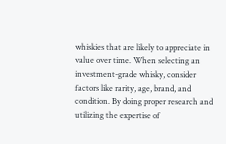whiskies that are likely to appreciate in value over time. When selecting an investment-grade whisky, consider factors like rarity, age, brand, and condition. By doing proper research and utilizing the expertise of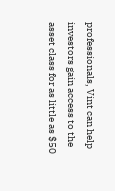professionals, Vint can help investors gain access to the asset class for as little as $50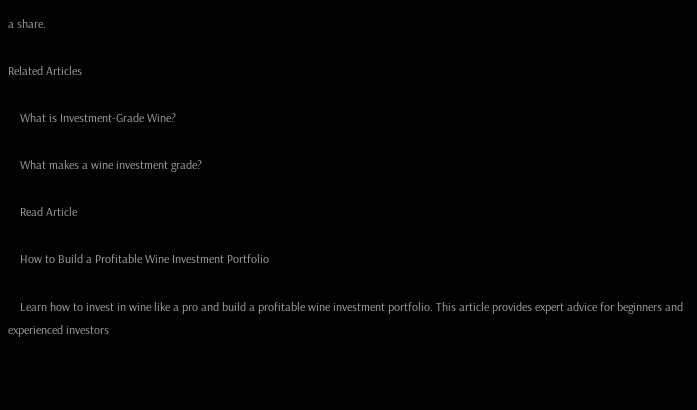a share.

Related Articles

    What is Investment-Grade Wine?

    What makes a wine investment grade?

    Read Article

    How to Build a Profitable Wine Investment Portfolio

    Learn how to invest in wine like a pro and build a profitable wine investment portfolio. This article provides expert advice for beginners and experienced investors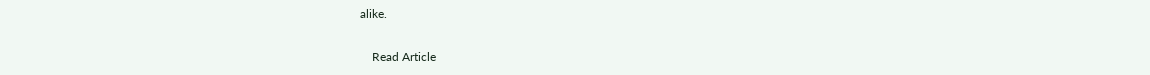alike.

    Read Article